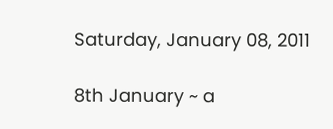Saturday, January 08, 2011

8th January ~ a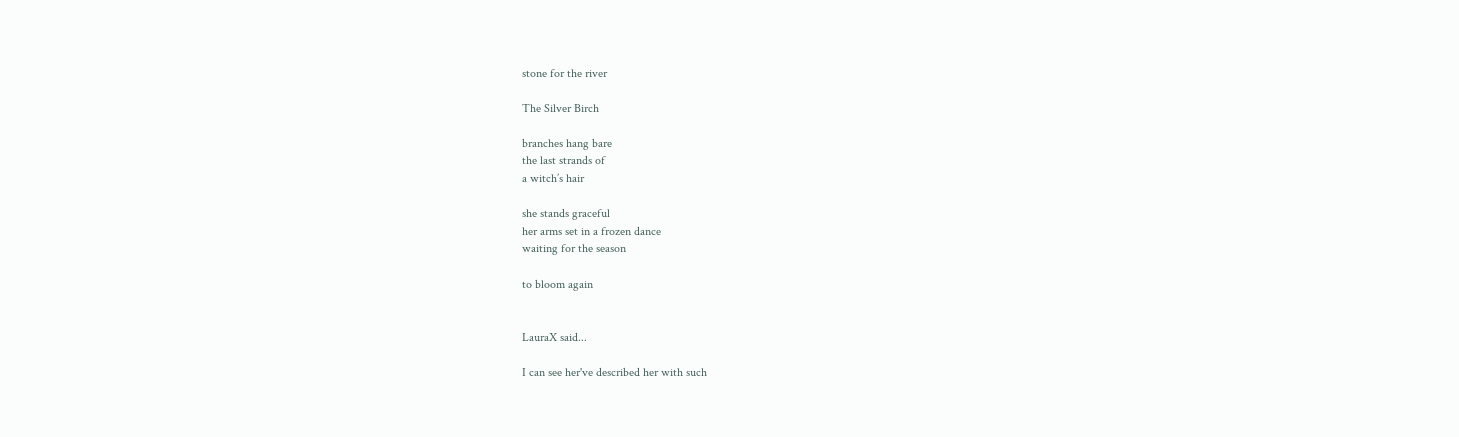stone for the river

The Silver Birch

branches hang bare
the last strands of
a witch’s hair

she stands graceful
her arms set in a frozen dance
waiting for the season

to bloom again


LauraX said...

I can see her've described her with such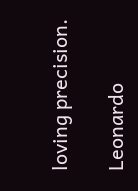loving precision.

Leonardo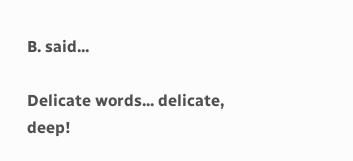B. said...

Delicate words... delicate, deep!